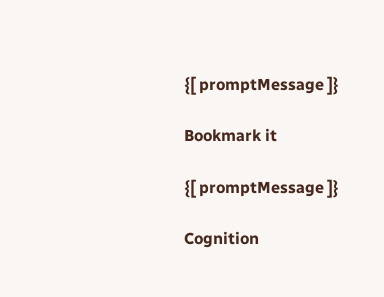{[ promptMessage ]}

Bookmark it

{[ promptMessage ]}

Cognition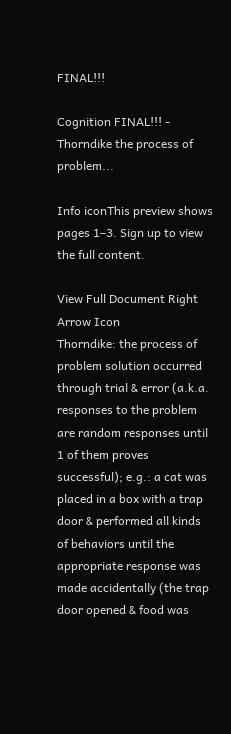FINAL!!!

Cognition FINAL!!! - Thorndike the process of problem...

Info iconThis preview shows pages 1–3. Sign up to view the full content.

View Full Document Right Arrow Icon
Thorndike: the process of problem solution occurred through trial & error (a.k.a. responses to the problem are random responses until 1 of them proves successful); e.g.: a cat was placed in a box with a trap door & performed all kinds of behaviors until the appropriate response was made accidentally (the trap door opened & food was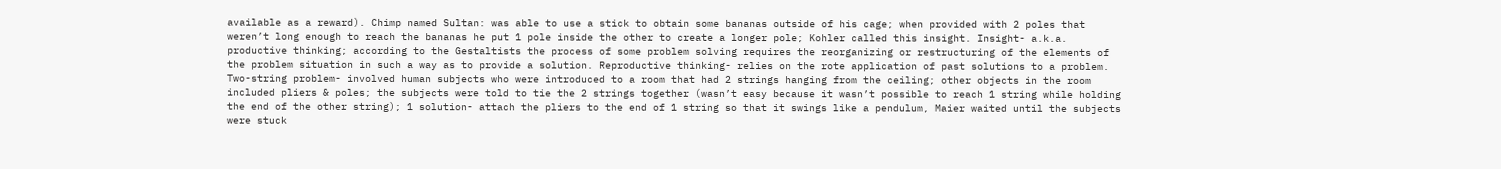available as a reward). Chimp named Sultan: was able to use a stick to obtain some bananas outside of his cage; when provided with 2 poles that weren’t long enough to reach the bananas he put 1 pole inside the other to create a longer pole; Kohler called this insight. Insight- a.k.a. productive thinking; according to the Gestaltists the process of some problem solving requires the reorganizing or restructuring of the elements of the problem situation in such a way as to provide a solution. Reproductive thinking- relies on the rote application of past solutions to a problem. Two-string problem- involved human subjects who were introduced to a room that had 2 strings hanging from the ceiling; other objects in the room included pliers & poles; the subjects were told to tie the 2 strings together (wasn’t easy because it wasn’t possible to reach 1 string while holding the end of the other string); 1 solution- attach the pliers to the end of 1 string so that it swings like a pendulum, Maier waited until the subjects were stuck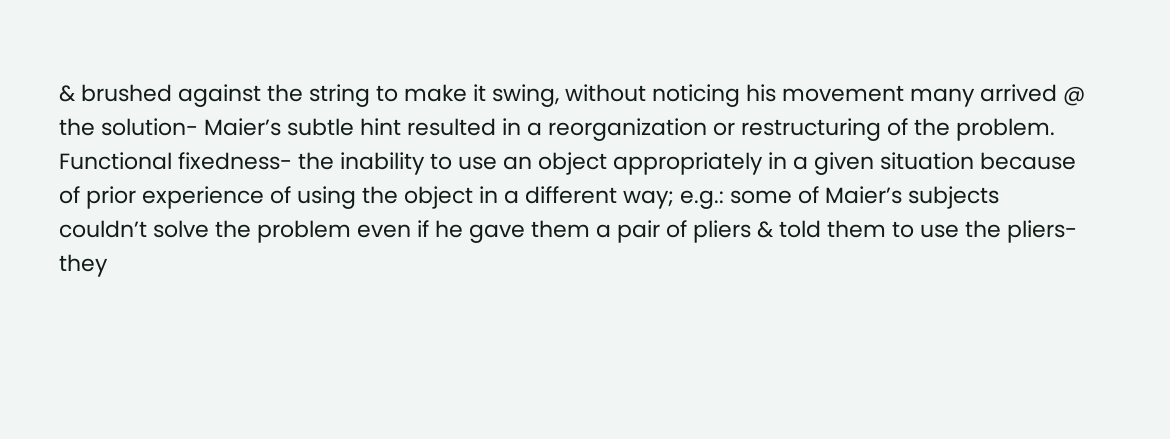& brushed against the string to make it swing, without noticing his movement many arrived @ the solution- Maier’s subtle hint resulted in a reorganization or restructuring of the problem. Functional fixedness- the inability to use an object appropriately in a given situation because of prior experience of using the object in a different way; e.g.: some of Maier’s subjects couldn’t solve the problem even if he gave them a pair of pliers & told them to use the pliers- they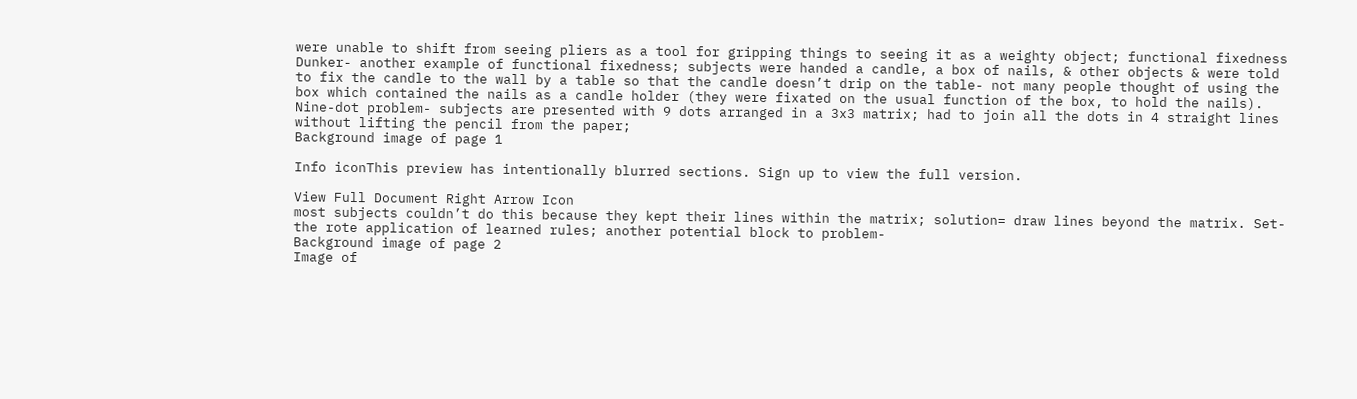were unable to shift from seeing pliers as a tool for gripping things to seeing it as a weighty object; functional fixedness Dunker- another example of functional fixedness; subjects were handed a candle, a box of nails, & other objects & were told to fix the candle to the wall by a table so that the candle doesn’t drip on the table- not many people thought of using the box which contained the nails as a candle holder (they were fixated on the usual function of the box, to hold the nails). Nine-dot problem- subjects are presented with 9 dots arranged in a 3x3 matrix; had to join all the dots in 4 straight lines without lifting the pencil from the paper;
Background image of page 1

Info iconThis preview has intentionally blurred sections. Sign up to view the full version.

View Full Document Right Arrow Icon
most subjects couldn’t do this because they kept their lines within the matrix; solution= draw lines beyond the matrix. Set- the rote application of learned rules; another potential block to problem-
Background image of page 2
Image of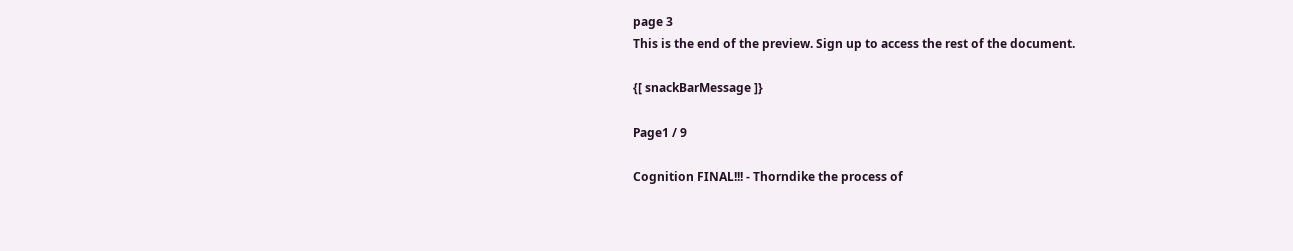page 3
This is the end of the preview. Sign up to access the rest of the document.

{[ snackBarMessage ]}

Page1 / 9

Cognition FINAL!!! - Thorndike the process of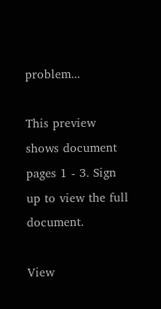problem...

This preview shows document pages 1 - 3. Sign up to view the full document.

View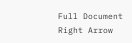Full Document Right Arrow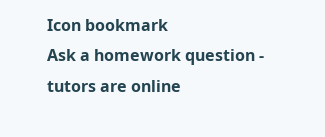Icon bookmark
Ask a homework question - tutors are online